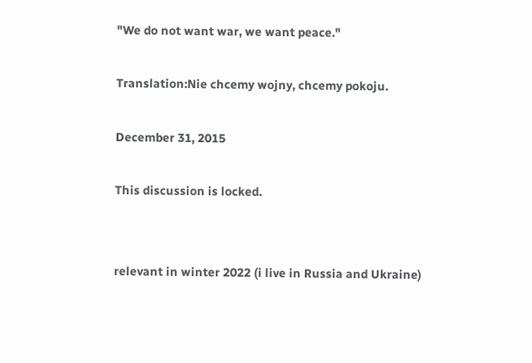"We do not want war, we want peace."

Translation:Nie chcemy wojny, chcemy pokoju.

December 31, 2015

This discussion is locked.


relevant in winter 2022 (i live in Russia and Ukraine)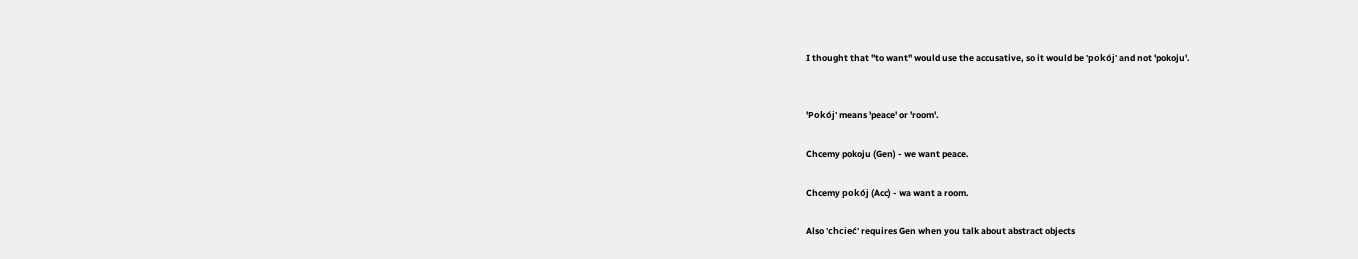I thought that "to want" would use the accusative, so it would be 'pokój' and not 'pokoju'.


'Pokój' means 'peace' or 'room'.

Chcemy pokoju (Gen) - we want peace.

Chcemy pokój (Acc) - wa want a room.

Also 'chcieć' requires Gen when you talk about abstract objects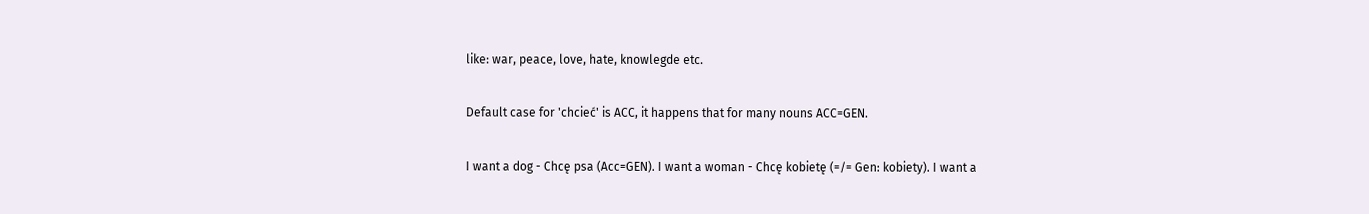like: war, peace, love, hate, knowlegde etc.

Default case for 'chcieć' is ACC, it happens that for many nouns ACC=GEN.

I want a dog - Chcę psa (Acc=GEN). I want a woman - Chcę kobietę (=/= Gen: kobiety). I want a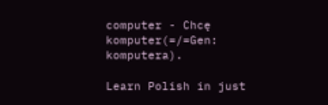computer - Chcę komputer(=/=Gen: komputera).

Learn Polish in just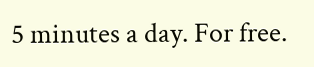5 minutes a day. For free.